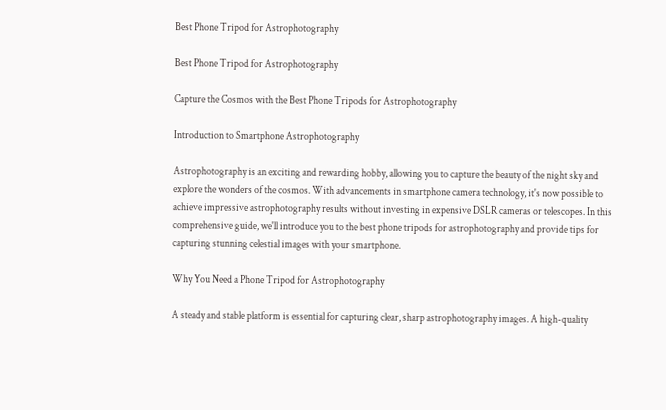Best Phone Tripod for Astrophotography

Best Phone Tripod for Astrophotography

Capture the Cosmos with the Best Phone Tripods for Astrophotography

Introduction to Smartphone Astrophotography

Astrophotography is an exciting and rewarding hobby, allowing you to capture the beauty of the night sky and explore the wonders of the cosmos. With advancements in smartphone camera technology, it's now possible to achieve impressive astrophotography results without investing in expensive DSLR cameras or telescopes. In this comprehensive guide, we'll introduce you to the best phone tripods for astrophotography and provide tips for capturing stunning celestial images with your smartphone.

Why You Need a Phone Tripod for Astrophotography

A steady and stable platform is essential for capturing clear, sharp astrophotography images. A high-quality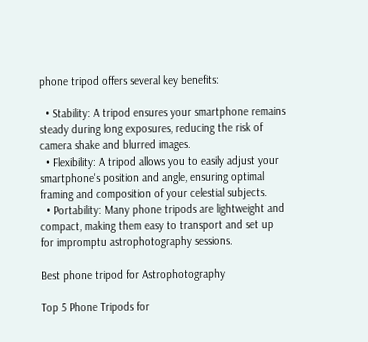phone tripod offers several key benefits:

  • Stability: A tripod ensures your smartphone remains steady during long exposures, reducing the risk of camera shake and blurred images.
  • Flexibility: A tripod allows you to easily adjust your smartphone's position and angle, ensuring optimal framing and composition of your celestial subjects.
  • Portability: Many phone tripods are lightweight and compact, making them easy to transport and set up for impromptu astrophotography sessions.

Best phone tripod for Astrophotography

Top 5 Phone Tripods for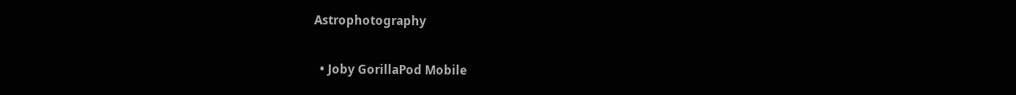Astrophotography

  • Joby GorillaPod Mobile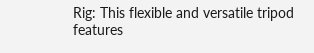Rig: This flexible and versatile tripod features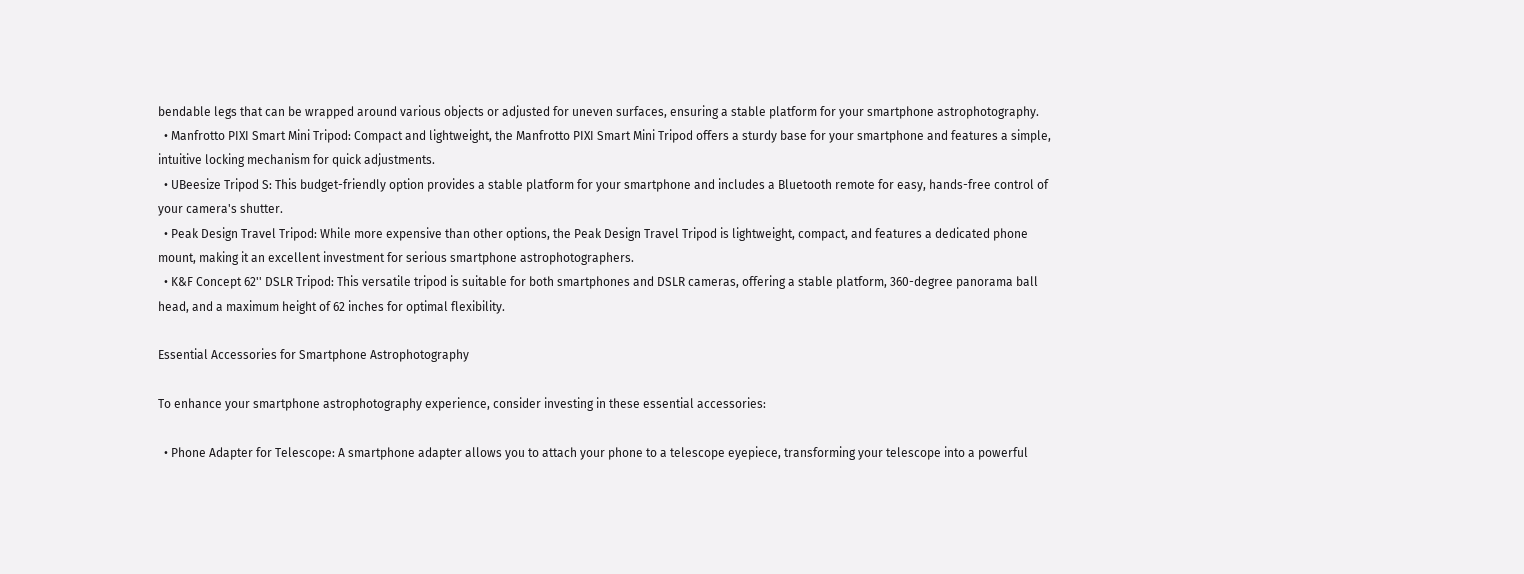bendable legs that can be wrapped around various objects or adjusted for uneven surfaces, ensuring a stable platform for your smartphone astrophotography.
  • Manfrotto PIXI Smart Mini Tripod: Compact and lightweight, the Manfrotto PIXI Smart Mini Tripod offers a sturdy base for your smartphone and features a simple, intuitive locking mechanism for quick adjustments.
  • UBeesize Tripod S: This budget-friendly option provides a stable platform for your smartphone and includes a Bluetooth remote for easy, hands-free control of your camera's shutter.
  • Peak Design Travel Tripod: While more expensive than other options, the Peak Design Travel Tripod is lightweight, compact, and features a dedicated phone mount, making it an excellent investment for serious smartphone astrophotographers.
  • K&F Concept 62'' DSLR Tripod: This versatile tripod is suitable for both smartphones and DSLR cameras, offering a stable platform, 360-degree panorama ball head, and a maximum height of 62 inches for optimal flexibility.

Essential Accessories for Smartphone Astrophotography

To enhance your smartphone astrophotography experience, consider investing in these essential accessories:

  • Phone Adapter for Telescope: A smartphone adapter allows you to attach your phone to a telescope eyepiece, transforming your telescope into a powerful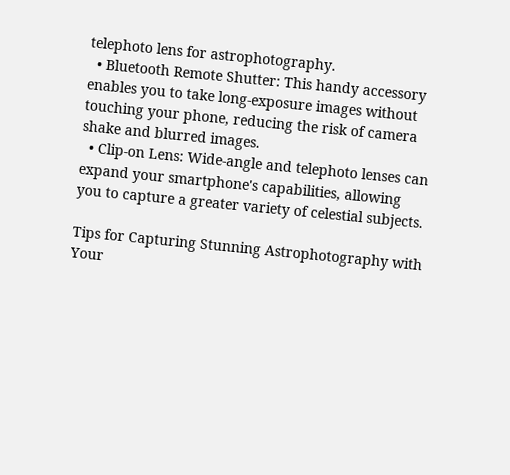telephoto lens for astrophotography.
  • Bluetooth Remote Shutter: This handy accessory enables you to take long-exposure images without touching your phone, reducing the risk of camera shake and blurred images.
  • Clip-on Lens: Wide-angle and telephoto lenses can expand your smartphone's capabilities, allowing you to capture a greater variety of celestial subjects.

Tips for Capturing Stunning Astrophotography with Your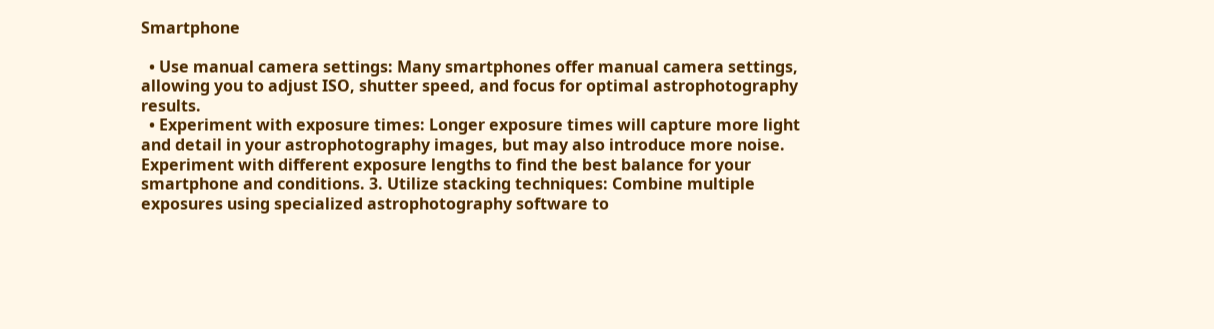Smartphone

  • Use manual camera settings: Many smartphones offer manual camera settings, allowing you to adjust ISO, shutter speed, and focus for optimal astrophotography results.
  • Experiment with exposure times: Longer exposure times will capture more light and detail in your astrophotography images, but may also introduce more noise. Experiment with different exposure lengths to find the best balance for your smartphone and conditions. 3. Utilize stacking techniques: Combine multiple exposures using specialized astrophotography software to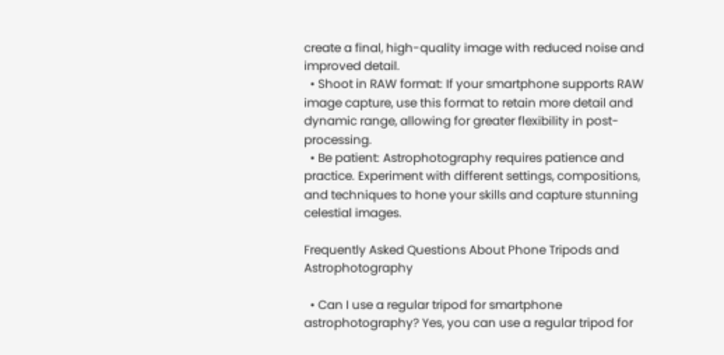create a final, high-quality image with reduced noise and improved detail.
  • Shoot in RAW format: If your smartphone supports RAW image capture, use this format to retain more detail and dynamic range, allowing for greater flexibility in post-processing.
  • Be patient: Astrophotography requires patience and practice. Experiment with different settings, compositions, and techniques to hone your skills and capture stunning celestial images.

Frequently Asked Questions About Phone Tripods and Astrophotography

  • Can I use a regular tripod for smartphone astrophotography? Yes, you can use a regular tripod for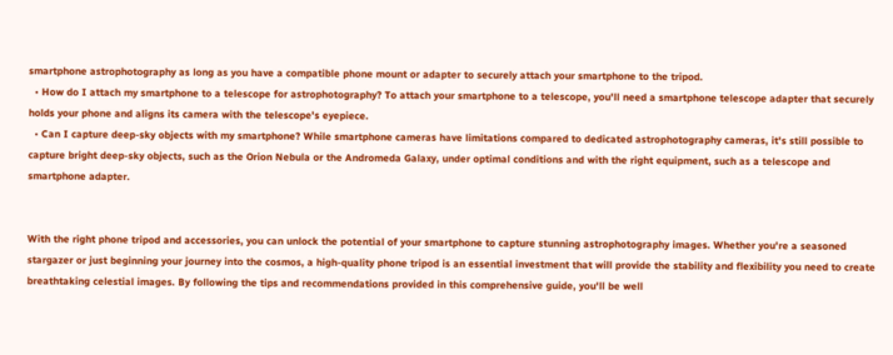smartphone astrophotography as long as you have a compatible phone mount or adapter to securely attach your smartphone to the tripod.
  • How do I attach my smartphone to a telescope for astrophotography? To attach your smartphone to a telescope, you'll need a smartphone telescope adapter that securely holds your phone and aligns its camera with the telescope's eyepiece.
  • Can I capture deep-sky objects with my smartphone? While smartphone cameras have limitations compared to dedicated astrophotography cameras, it's still possible to capture bright deep-sky objects, such as the Orion Nebula or the Andromeda Galaxy, under optimal conditions and with the right equipment, such as a telescope and smartphone adapter.


With the right phone tripod and accessories, you can unlock the potential of your smartphone to capture stunning astrophotography images. Whether you're a seasoned stargazer or just beginning your journey into the cosmos, a high-quality phone tripod is an essential investment that will provide the stability and flexibility you need to create breathtaking celestial images. By following the tips and recommendations provided in this comprehensive guide, you'll be well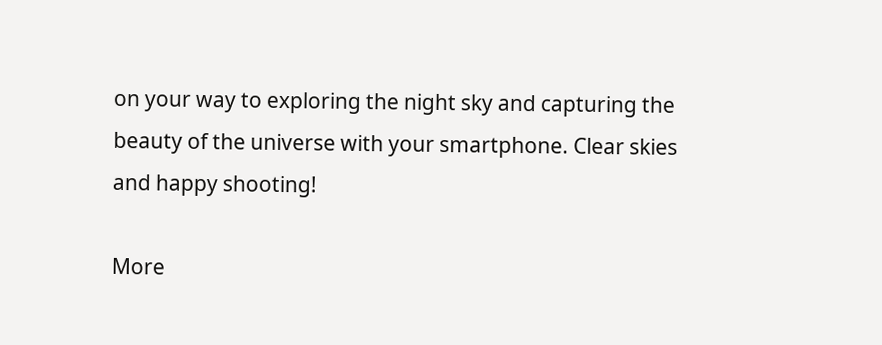on your way to exploring the night sky and capturing the beauty of the universe with your smartphone. Clear skies and happy shooting!

More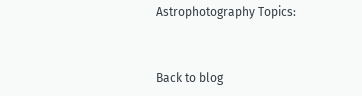Astrophotography Topics:


Back to blog